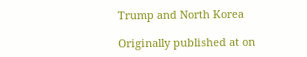Trump and North Korea

Originally published at on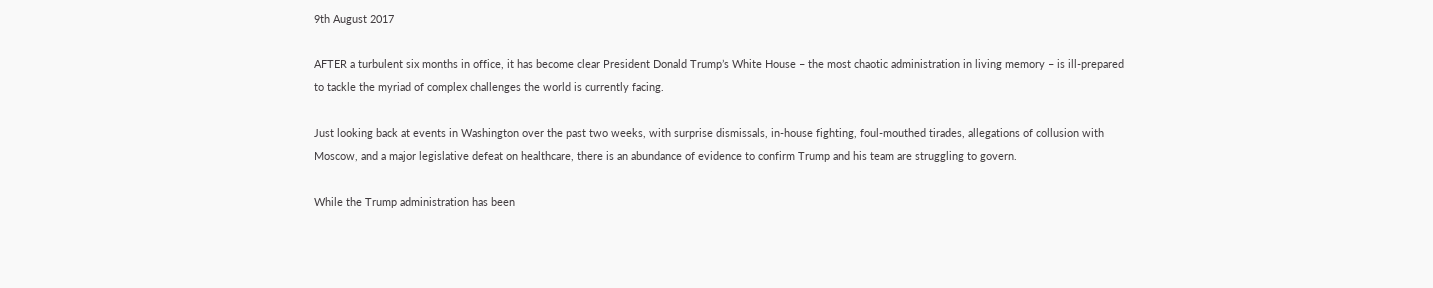9th August 2017

AFTER a turbulent six months in office, it has become clear President Donald Trump’s White House – the most chaotic administration in living memory – is ill-prepared to tackle the myriad of complex challenges the world is currently facing.

Just looking back at events in Washington over the past two weeks, with surprise dismissals, in-house fighting, foul-mouthed tirades, allegations of collusion with Moscow, and a major legislative defeat on healthcare, there is an abundance of evidence to confirm Trump and his team are struggling to govern.

While the Trump administration has been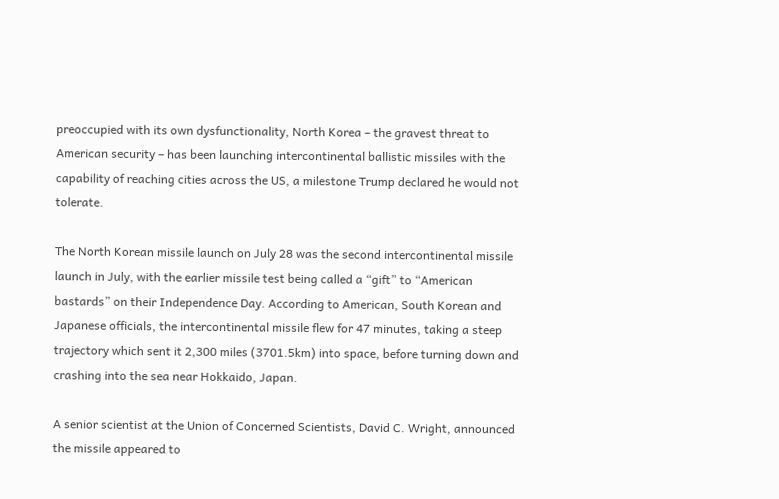preoccupied with its own dysfunctionality, North Korea – the gravest threat to American security – has been launching intercontinental ballistic missiles with the capability of reaching cities across the US, a milestone Trump declared he would not tolerate.

The North Korean missile launch on July 28 was the second intercontinental missile launch in July, with the earlier missile test being called a “gift” to “American bastards” on their Independence Day. According to American, South Korean and Japanese officials, the intercontinental missile flew for 47 minutes, taking a steep trajectory which sent it 2,300 miles (3701.5km) into space, before turning down and crashing into the sea near Hokkaido, Japan.

A senior scientist at the Union of Concerned Scientists, David C. Wright, announced the missile appeared to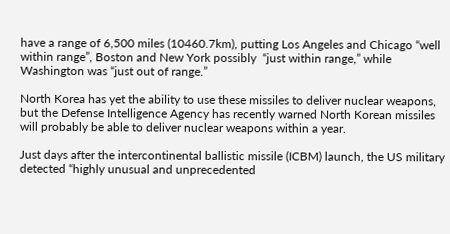have a range of 6,500 miles (10460.7km), putting Los Angeles and Chicago “well within range”, Boston and New York possibly  “just within range,” while Washington was “just out of range.”

North Korea has yet the ability to use these missiles to deliver nuclear weapons, but the Defense Intelligence Agency has recently warned North Korean missiles will probably be able to deliver nuclear weapons within a year.

Just days after the intercontinental ballistic missile (ICBM) launch, the US military detected “highly unusual and unprecedented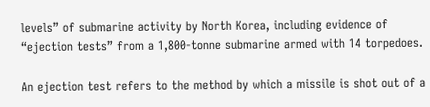levels” of submarine activity by North Korea, including evidence of “ejection tests” from a 1,800-tonne submarine armed with 14 torpedoes.

An ejection test refers to the method by which a missile is shot out of a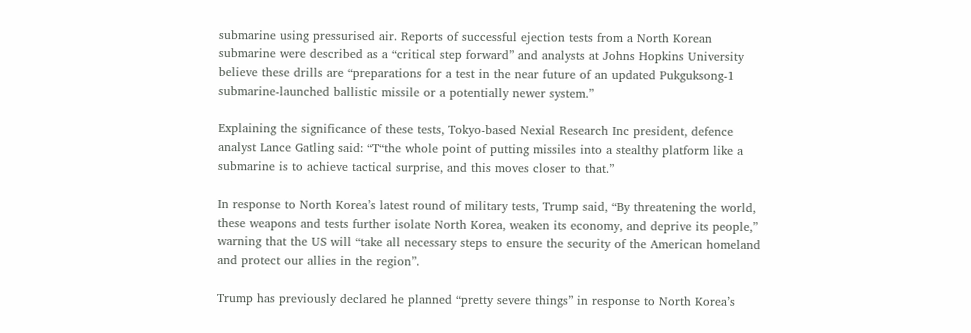submarine using pressurised air. Reports of successful ejection tests from a North Korean submarine were described as a “critical step forward” and analysts at Johns Hopkins University believe these drills are “preparations for a test in the near future of an updated Pukguksong-1 submarine-launched ballistic missile or a potentially newer system.”

Explaining the significance of these tests, Tokyo-based Nexial Research Inc president, defence analyst Lance Gatling said: “T“the whole point of putting missiles into a stealthy platform like a submarine is to achieve tactical surprise, and this moves closer to that.”

In response to North Korea’s latest round of military tests, Trump said, “By threatening the world, these weapons and tests further isolate North Korea, weaken its economy, and deprive its people,” warning that the US will “take all necessary steps to ensure the security of the American homeland and protect our allies in the region”.

Trump has previously declared he planned “pretty severe things” in response to North Korea’s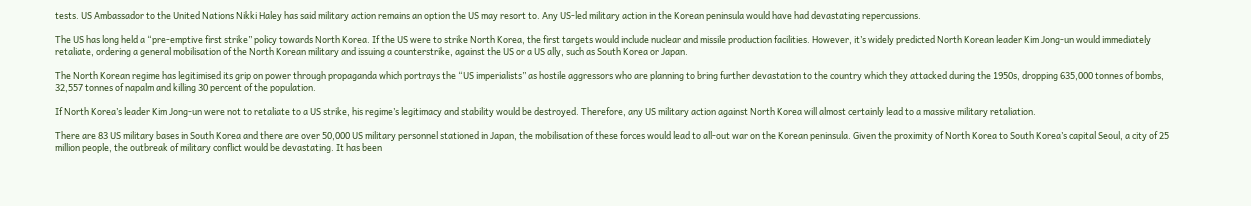tests. US Ambassador to the United Nations Nikki Haley has said military action remains an option the US may resort to. Any US-led military action in the Korean peninsula would have had devastating repercussions.

The US has long held a “pre-emptive first strike” policy towards North Korea. If the US were to strike North Korea, the first targets would include nuclear and missile production facilities. However, it’s widely predicted North Korean leader Kim Jong-un would immediately retaliate, ordering a general mobilisation of the North Korean military and issuing a counterstrike, against the US or a US ally, such as South Korea or Japan.

The North Korean regime has legitimised its grip on power through propaganda which portrays the “US imperialists” as hostile aggressors who are planning to bring further devastation to the country which they attacked during the 1950s, dropping 635,000 tonnes of bombs, 32,557 tonnes of napalm and killing 30 percent of the population.

If North Korea’s leader Kim Jong-un were not to retaliate to a US strike, his regime’s legitimacy and stability would be destroyed. Therefore, any US military action against North Korea will almost certainly lead to a massive military retaliation.

There are 83 US military bases in South Korea and there are over 50,000 US military personnel stationed in Japan, the mobilisation of these forces would lead to all-out war on the Korean peninsula. Given the proximity of North Korea to South Korea’s capital Seoul, a city of 25 million people, the outbreak of military conflict would be devastating. It has been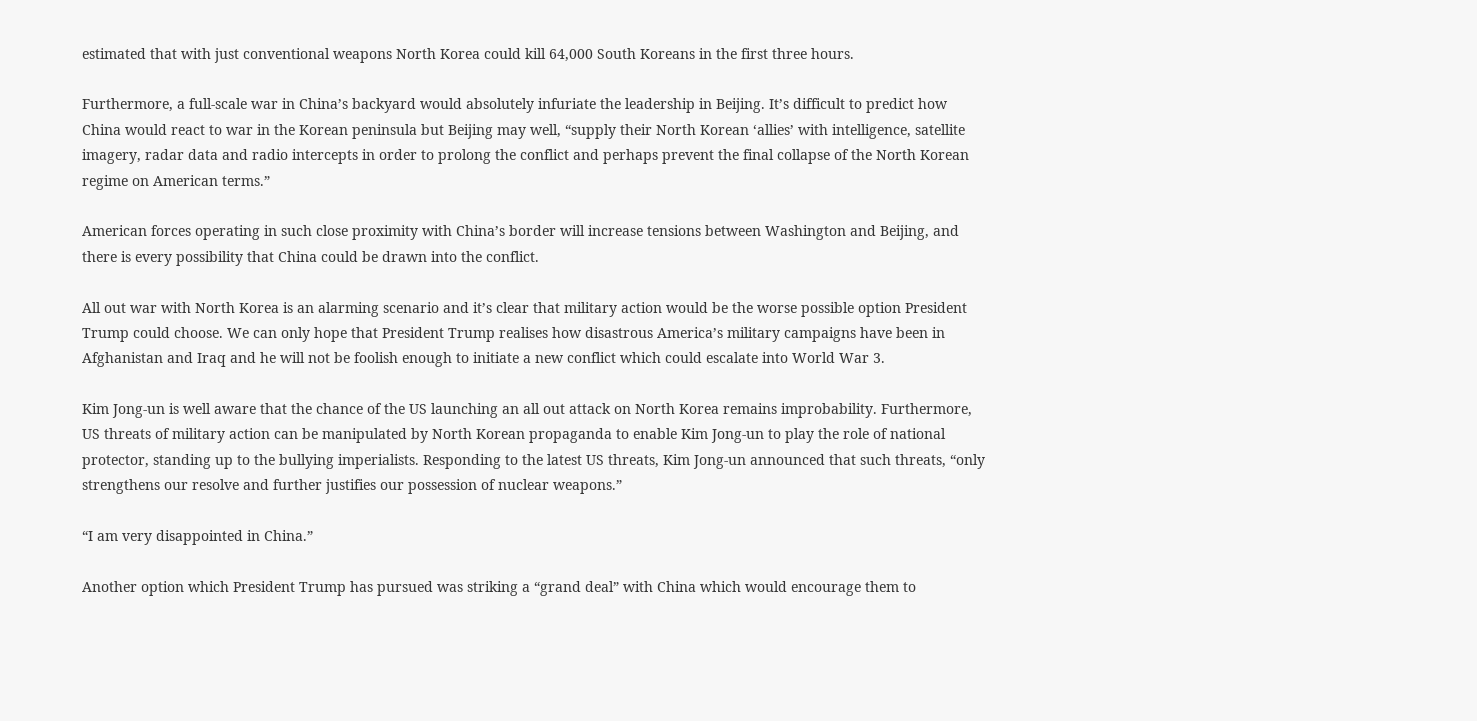estimated that with just conventional weapons North Korea could kill 64,000 South Koreans in the first three hours.

Furthermore, a full-scale war in China’s backyard would absolutely infuriate the leadership in Beijing. It’s difficult to predict how China would react to war in the Korean peninsula but Beijing may well, “supply their North Korean ‘allies’ with intelligence, satellite imagery, radar data and radio intercepts in order to prolong the conflict and perhaps prevent the final collapse of the North Korean regime on American terms.”

American forces operating in such close proximity with China’s border will increase tensions between Washington and Beijing, and there is every possibility that China could be drawn into the conflict.

All out war with North Korea is an alarming scenario and it’s clear that military action would be the worse possible option President Trump could choose. We can only hope that President Trump realises how disastrous America’s military campaigns have been in Afghanistan and Iraq and he will not be foolish enough to initiate a new conflict which could escalate into World War 3.

Kim Jong-un is well aware that the chance of the US launching an all out attack on North Korea remains improbability. Furthermore, US threats of military action can be manipulated by North Korean propaganda to enable Kim Jong-un to play the role of national protector, standing up to the bullying imperialists. Responding to the latest US threats, Kim Jong-un announced that such threats, “only strengthens our resolve and further justifies our possession of nuclear weapons.”

“I am very disappointed in China.”

Another option which President Trump has pursued was striking a “grand deal” with China which would encourage them to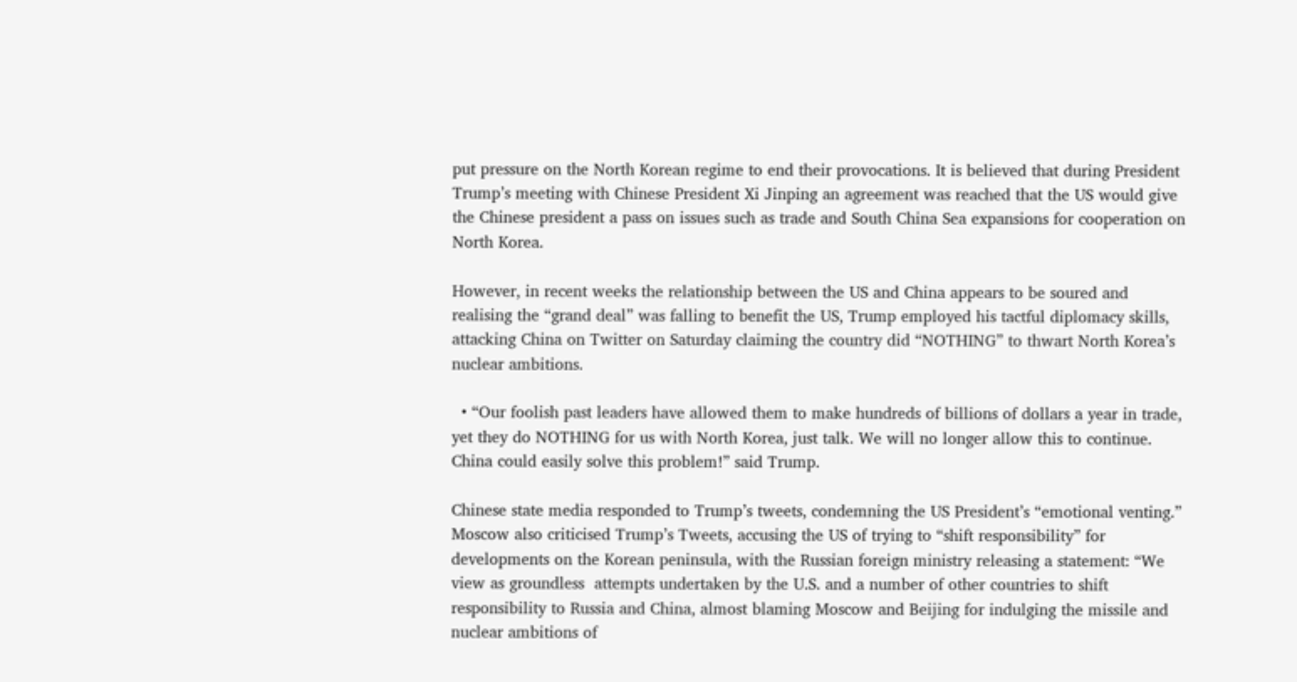put pressure on the North Korean regime to end their provocations. It is believed that during President Trump’s meeting with Chinese President Xi Jinping an agreement was reached that the US would give the Chinese president a pass on issues such as trade and South China Sea expansions for cooperation on North Korea.

However, in recent weeks the relationship between the US and China appears to be soured and realising the “grand deal” was falling to benefit the US, Trump employed his tactful diplomacy skills, attacking China on Twitter on Saturday claiming the country did “NOTHING” to thwart North Korea’s nuclear ambitions.

  • “Our foolish past leaders have allowed them to make hundreds of billions of dollars a year in trade, yet they do NOTHING for us with North Korea, just talk. We will no longer allow this to continue. China could easily solve this problem!” said Trump.

Chinese state media responded to Trump’s tweets, condemning the US President’s “emotional venting.” Moscow also criticised Trump’s Tweets, accusing the US of trying to “shift responsibility” for developments on the Korean peninsula, with the Russian foreign ministry releasing a statement: “We view as groundless  attempts undertaken by the U.S. and a number of other countries to shift responsibility to Russia and China, almost blaming Moscow and Beijing for indulging the missile and nuclear ambitions of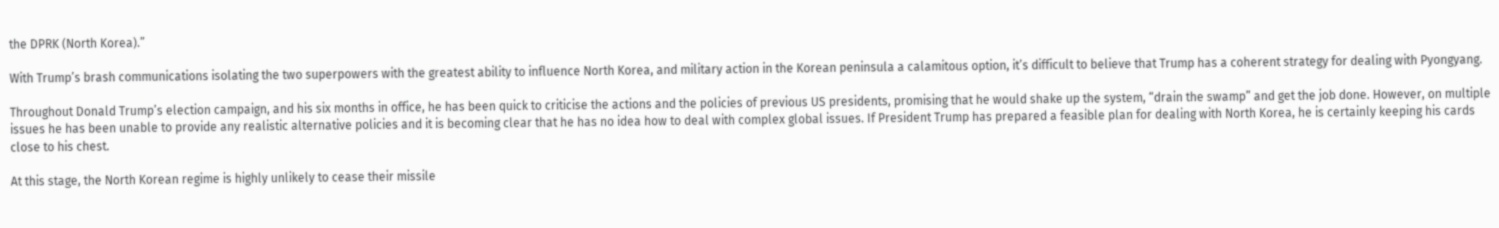the DPRK (North Korea).”

With Trump’s brash communications isolating the two superpowers with the greatest ability to influence North Korea, and military action in the Korean peninsula a calamitous option, it’s difficult to believe that Trump has a coherent strategy for dealing with Pyongyang.

Throughout Donald Trump’s election campaign, and his six months in office, he has been quick to criticise the actions and the policies of previous US presidents, promising that he would shake up the system, “drain the swamp” and get the job done. However, on multiple issues he has been unable to provide any realistic alternative policies and it is becoming clear that he has no idea how to deal with complex global issues. If President Trump has prepared a feasible plan for dealing with North Korea, he is certainly keeping his cards close to his chest.

At this stage, the North Korean regime is highly unlikely to cease their missile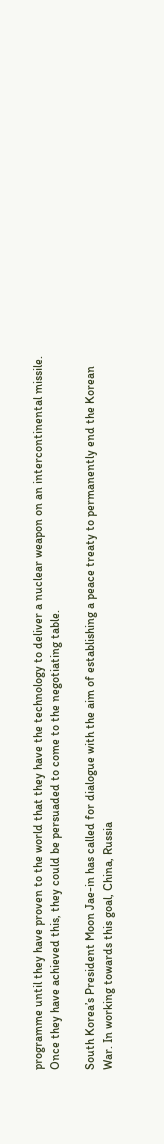programme until they have proven to the world that they have the technology to deliver a nuclear weapon on an intercontinental missile. Once they have achieved this, they could be persuaded to come to the negotiating table.

South Korea’s President Moon Jae-in has called for dialogue with the aim of establishing a peace treaty to permanently end the Korean War. In working towards this goal, China, Russia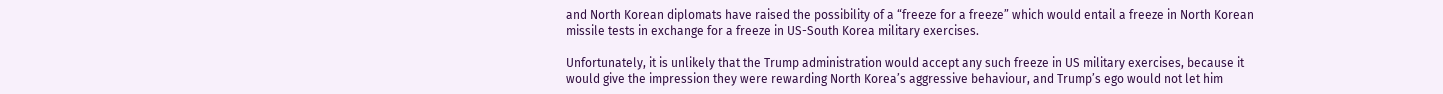and North Korean diplomats have raised the possibility of a “freeze for a freeze” which would entail a freeze in North Korean missile tests in exchange for a freeze in US-South Korea military exercises.

Unfortunately, it is unlikely that the Trump administration would accept any such freeze in US military exercises, because it would give the impression they were rewarding North Korea’s aggressive behaviour, and Trump’s ego would not let him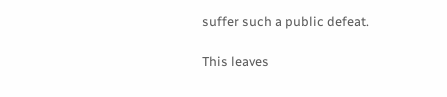suffer such a public defeat.

This leaves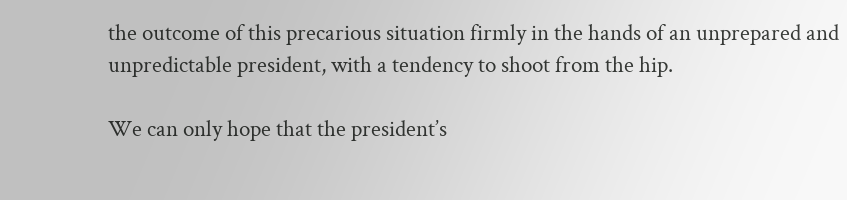the outcome of this precarious situation firmly in the hands of an unprepared and unpredictable president, with a tendency to shoot from the hip.

We can only hope that the president’s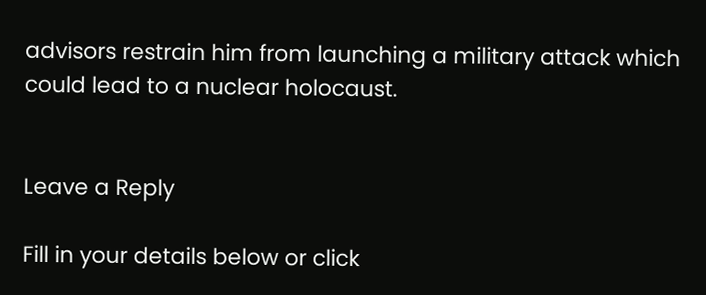advisors restrain him from launching a military attack which could lead to a nuclear holocaust.


Leave a Reply

Fill in your details below or click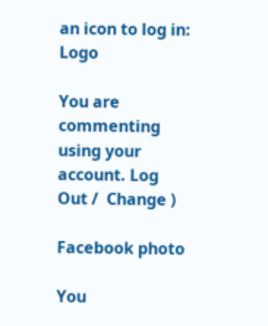an icon to log in: Logo

You are commenting using your account. Log Out /  Change )

Facebook photo

You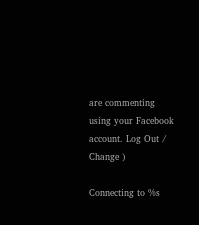are commenting using your Facebook account. Log Out /  Change )

Connecting to %s